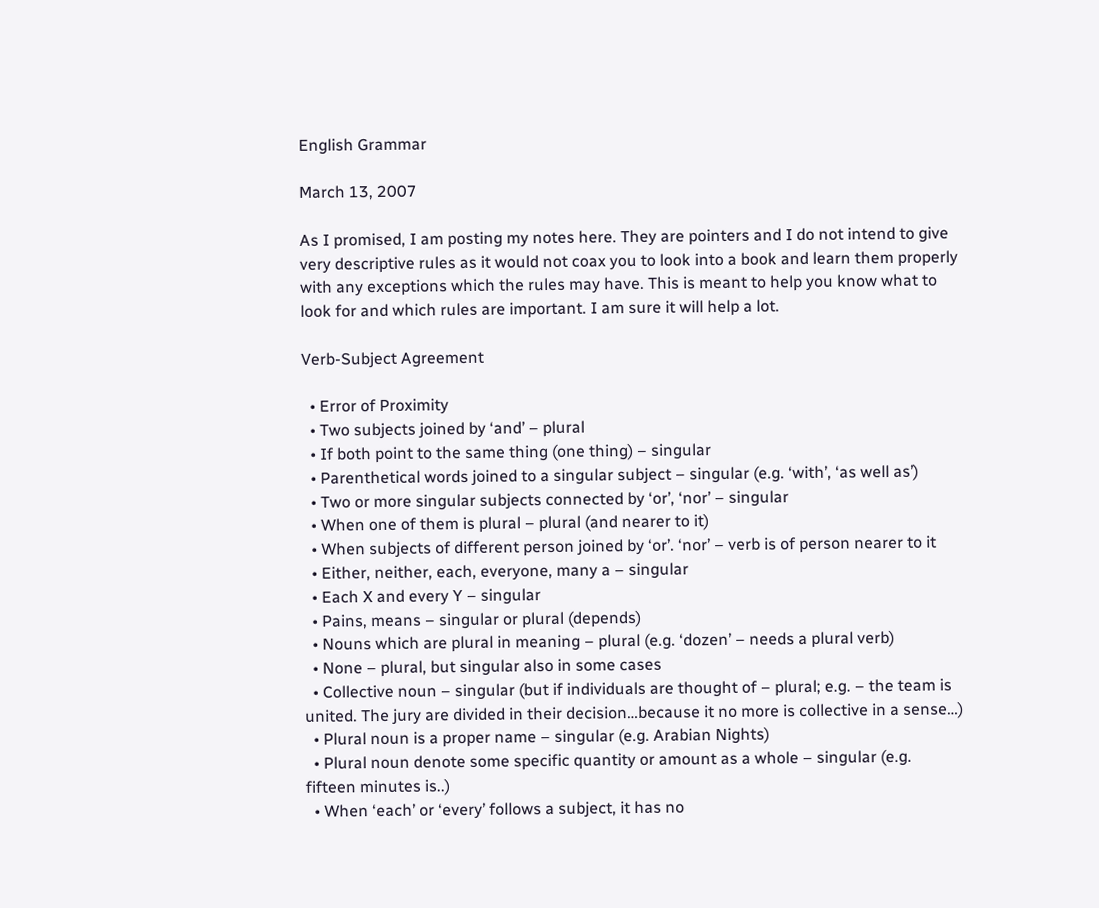English Grammar

March 13, 2007

As I promised, I am posting my notes here. They are pointers and I do not intend to give very descriptive rules as it would not coax you to look into a book and learn them properly with any exceptions which the rules may have. This is meant to help you know what to look for and which rules are important. I am sure it will help a lot.

Verb-Subject Agreement

  • Error of Proximity
  • Two subjects joined by ‘and’ – plural
  • If both point to the same thing (one thing) – singular
  • Parenthetical words joined to a singular subject – singular (e.g. ‘with’, ‘as well as’)
  • Two or more singular subjects connected by ‘or’, ‘nor’ – singular
  • When one of them is plural – plural (and nearer to it)
  • When subjects of different person joined by ‘or’. ‘nor’ – verb is of person nearer to it
  • Either, neither, each, everyone, many a – singular
  • Each X and every Y – singular
  • Pains, means – singular or plural (depends)
  • Nouns which are plural in meaning – plural (e.g. ‘dozen’ – needs a plural verb)
  • None – plural, but singular also in some cases
  • Collective noun – singular (but if individuals are thought of – plural; e.g. – the team is united. The jury are divided in their decision…because it no more is collective in a sense…)
  • Plural noun is a proper name – singular (e.g. Arabian Nights)
  • Plural noun denote some specific quantity or amount as a whole – singular (e.g. fifteen minutes is..)
  • When ‘each’ or ‘every’ follows a subject, it has no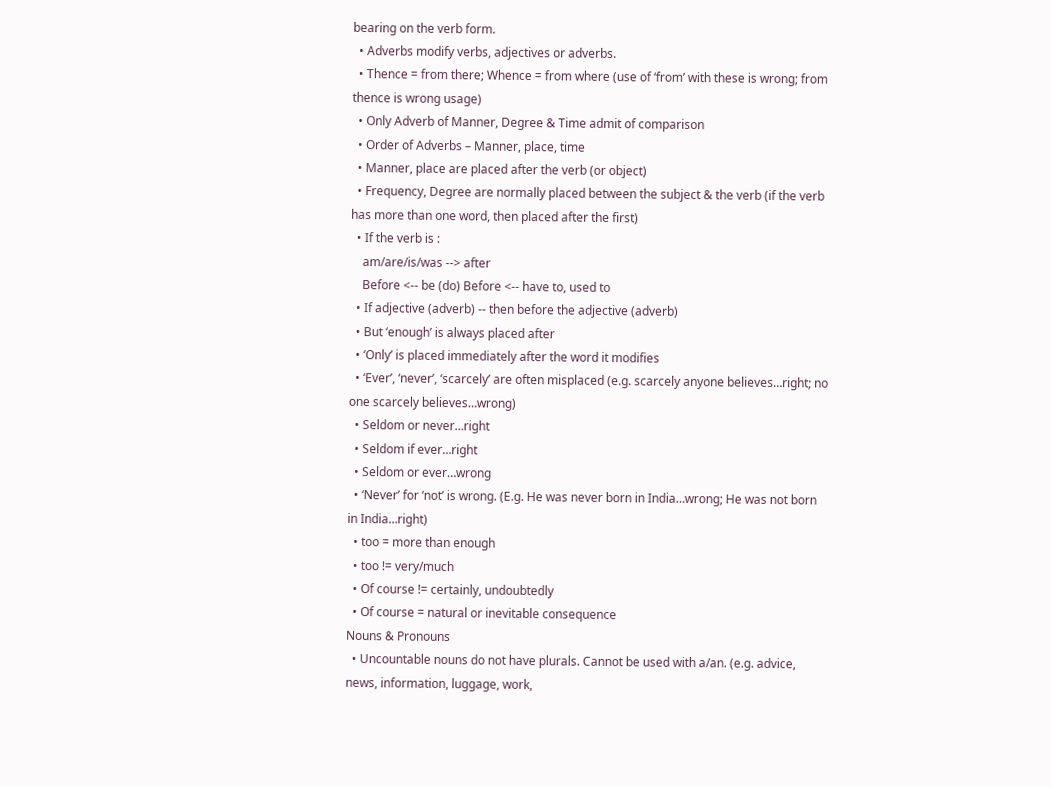bearing on the verb form.
  • Adverbs modify verbs, adjectives or adverbs.
  • Thence = from there; Whence = from where (use of ‘from’ with these is wrong; from thence is wrong usage)
  • Only Adverb of Manner, Degree & Time admit of comparison
  • Order of Adverbs – Manner, place, time
  • Manner, place are placed after the verb (or object)
  • Frequency, Degree are normally placed between the subject & the verb (if the verb has more than one word, then placed after the first)
  • If the verb is :
    am/are/is/was --> after
    Before <-- be (do) Before <-- have to, used to
  • If adjective (adverb) -- then before the adjective (adverb)
  • But ‘enough’ is always placed after
  • ‘Only’ is placed immediately after the word it modifies
  • ‘Ever’, ‘never’, ‘scarcely’ are often misplaced (e.g. scarcely anyone believes…right; no one scarcely believes…wrong)
  • Seldom or never…right
  • Seldom if ever…right
  • Seldom or ever…wrong
  • ‘Never’ for ‘not’ is wrong. (E.g. He was never born in India…wrong; He was not born in India…right)
  • too = more than enough
  • too != very/much
  • Of course != certainly, undoubtedly
  • Of course = natural or inevitable consequence
Nouns & Pronouns
  • Uncountable nouns do not have plurals. Cannot be used with a/an. (e.g. advice, news, information, luggage, work,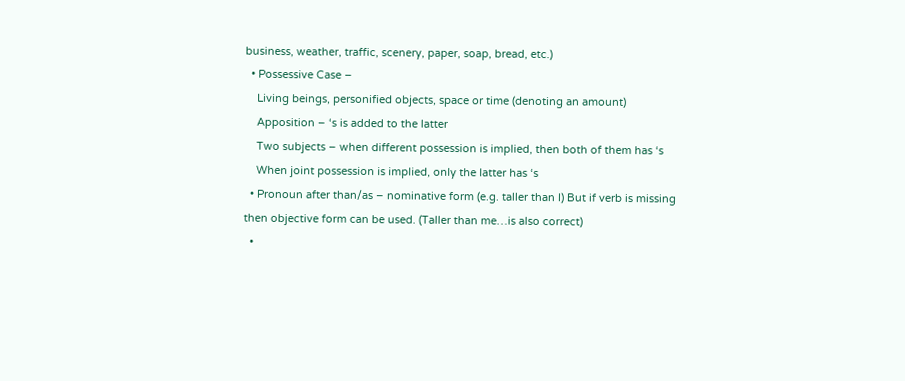business, weather, traffic, scenery, paper, soap, bread, etc.)
  • Possessive Case –
    Living beings, personified objects, space or time (denoting an amount)
    Apposition – ‘s is added to the latter
    Two subjects – when different possession is implied, then both of them has ‘s
    When joint possession is implied, only the latter has ‘s
  • Pronoun after than/as – nominative form (e.g. taller than I) But if verb is missing then objective form can be used. (Taller than me…is also correct)
  •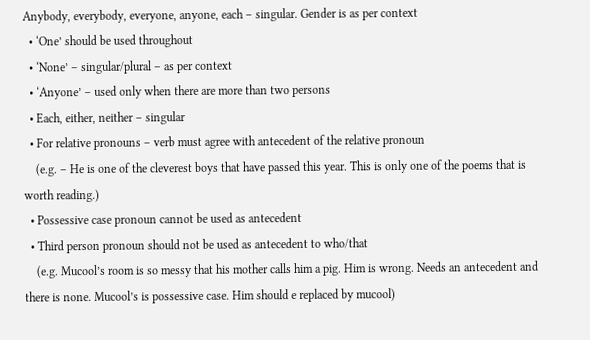Anybody, everybody, everyone, anyone, each – singular. Gender is as per context
  • ‘One’ should be used throughout
  • ‘None’ – singular/plural – as per context
  • ‘Anyone’ – used only when there are more than two persons
  • Each, either, neither – singular
  • For relative pronouns – verb must agree with antecedent of the relative pronoun
    (e.g. – He is one of the cleverest boys that have passed this year. This is only one of the poems that is worth reading.)
  • Possessive case pronoun cannot be used as antecedent
  • Third person pronoun should not be used as antecedent to who/that
    (e.g. Mucool’s room is so messy that his mother calls him a pig. Him is wrong. Needs an antecedent and there is none. Mucool’s is possessive case. Him should e replaced by mucool)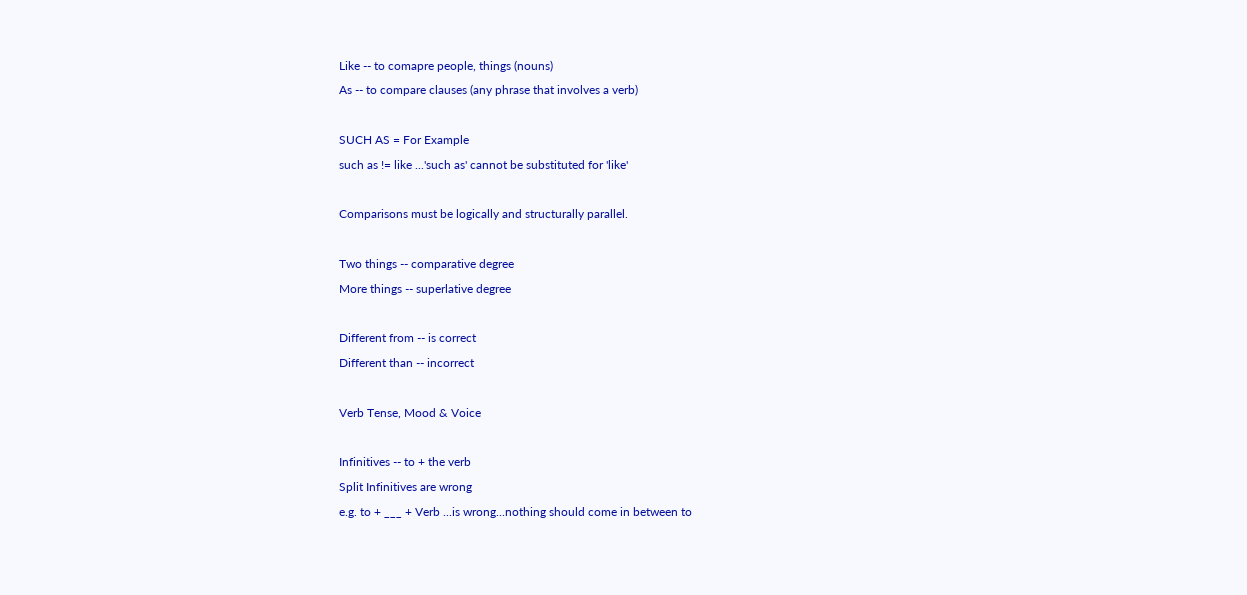Like -- to comapre people, things (nouns)
As -- to compare clauses (any phrase that involves a verb)

SUCH AS = For Example
such as != like ...'such as' cannot be substituted for 'like'

Comparisons must be logically and structurally parallel.

Two things -- comparative degree
More things -- superlative degree

Different from -- is correct
Different than -- incorrect

Verb Tense, Mood & Voice

Infinitives -- to + the verb
Split Infinitives are wrong
e.g. to + ___ + Verb ...is wrong...nothing should come in between to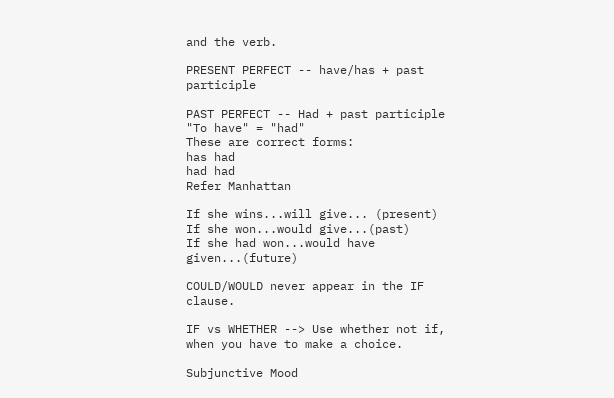and the verb.

PRESENT PERFECT -- have/has + past participle

PAST PERFECT -- Had + past participle
"To have" = "had"
These are correct forms:
has had
had had
Refer Manhattan

If she wins...will give... (present)
If she won...would give...(past)
If she had won...would have given...(future)

COULD/WOULD never appear in the IF clause.

IF vs WHETHER --> Use whether not if, when you have to make a choice.

Subjunctive Mood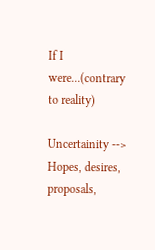If I were...(contrary to reality)

Uncertainity --> Hopes, desires, proposals,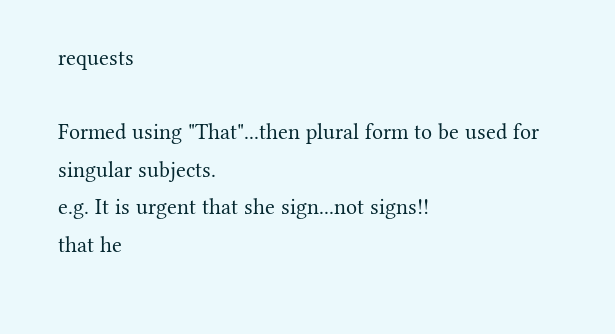requests

Formed using "That"...then plural form to be used for singular subjects.
e.g. It is urgent that she sign...not signs!!
that he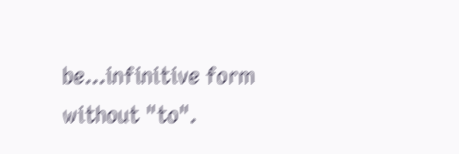be...infinitive form without "to".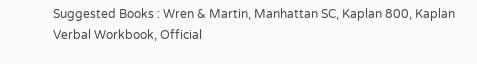Suggested Books : Wren & Martin, Manhattan SC, Kaplan 800, Kaplan Verbal Workbook, Official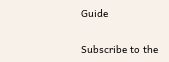Guide

Subscribe to the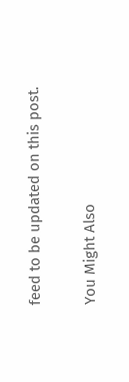feed to be updated on this post.

You Might Also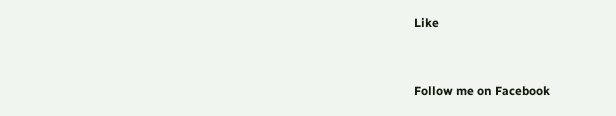Like


Follow me on Facebook